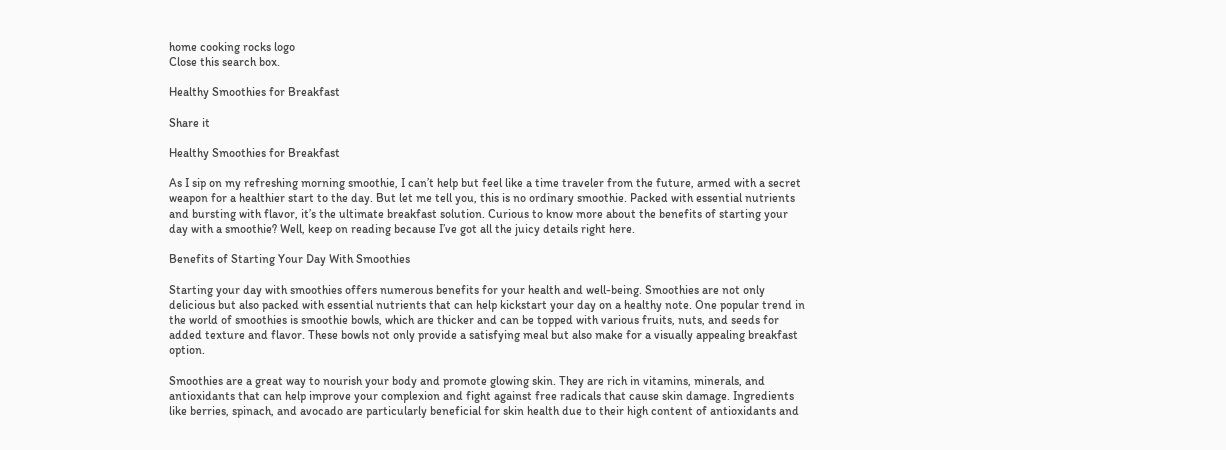home cooking rocks logo
Close this search box.

Healthy Smoothies for Breakfast

Share it

Healthy Smoothies for Breakfast

As I sip on my refreshing morning smoothie, I can’t help but feel like a time traveler from the future, armed with a secret weapon for a healthier start to the day. But let me tell you, this is no ordinary smoothie. Packed with essential nutrients and bursting with flavor, it’s the ultimate breakfast solution. Curious to know more about the benefits of starting your day with a smoothie? Well, keep on reading because I’ve got all the juicy details right here.

Benefits of Starting Your Day With Smoothies

Starting your day with smoothies offers numerous benefits for your health and well-being. Smoothies are not only delicious but also packed with essential nutrients that can help kickstart your day on a healthy note. One popular trend in the world of smoothies is smoothie bowls, which are thicker and can be topped with various fruits, nuts, and seeds for added texture and flavor. These bowls not only provide a satisfying meal but also make for a visually appealing breakfast option.

Smoothies are a great way to nourish your body and promote glowing skin. They are rich in vitamins, minerals, and antioxidants that can help improve your complexion and fight against free radicals that cause skin damage. Ingredients like berries, spinach, and avocado are particularly beneficial for skin health due to their high content of antioxidants and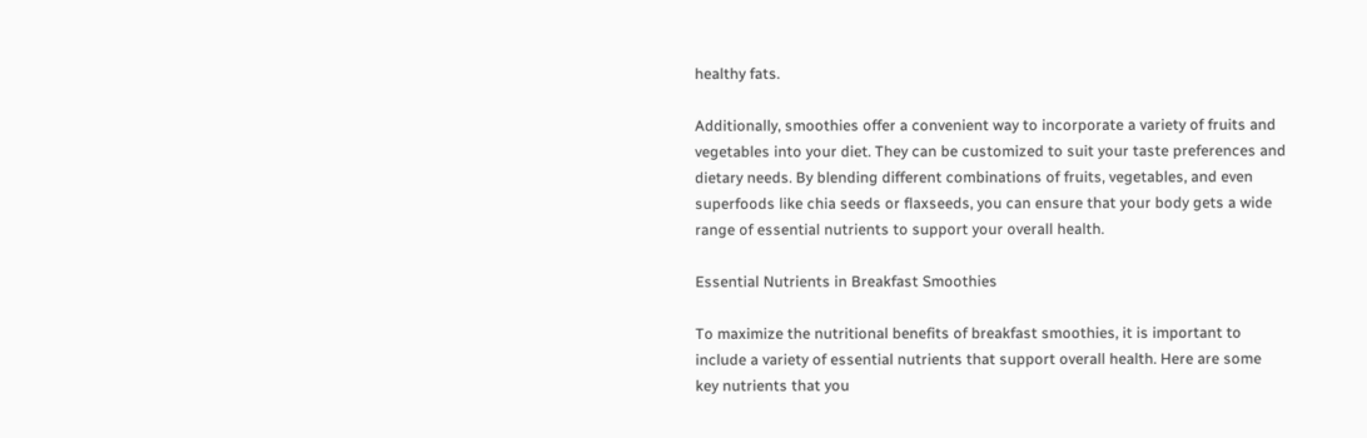healthy fats.

Additionally, smoothies offer a convenient way to incorporate a variety of fruits and vegetables into your diet. They can be customized to suit your taste preferences and dietary needs. By blending different combinations of fruits, vegetables, and even superfoods like chia seeds or flaxseeds, you can ensure that your body gets a wide range of essential nutrients to support your overall health.

Essential Nutrients in Breakfast Smoothies

To maximize the nutritional benefits of breakfast smoothies, it is important to include a variety of essential nutrients that support overall health. Here are some key nutrients that you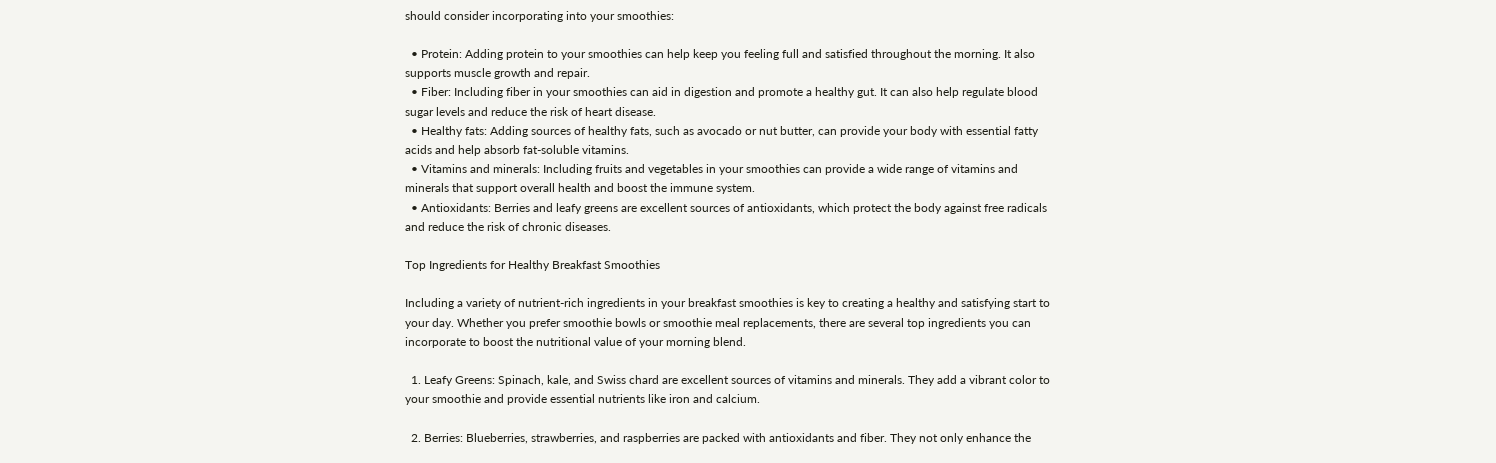should consider incorporating into your smoothies:

  • Protein: Adding protein to your smoothies can help keep you feeling full and satisfied throughout the morning. It also supports muscle growth and repair.
  • Fiber: Including fiber in your smoothies can aid in digestion and promote a healthy gut. It can also help regulate blood sugar levels and reduce the risk of heart disease.
  • Healthy fats: Adding sources of healthy fats, such as avocado or nut butter, can provide your body with essential fatty acids and help absorb fat-soluble vitamins.
  • Vitamins and minerals: Including fruits and vegetables in your smoothies can provide a wide range of vitamins and minerals that support overall health and boost the immune system.
  • Antioxidants: Berries and leafy greens are excellent sources of antioxidants, which protect the body against free radicals and reduce the risk of chronic diseases.

Top Ingredients for Healthy Breakfast Smoothies

Including a variety of nutrient-rich ingredients in your breakfast smoothies is key to creating a healthy and satisfying start to your day. Whether you prefer smoothie bowls or smoothie meal replacements, there are several top ingredients you can incorporate to boost the nutritional value of your morning blend.

  1. Leafy Greens: Spinach, kale, and Swiss chard are excellent sources of vitamins and minerals. They add a vibrant color to your smoothie and provide essential nutrients like iron and calcium.

  2. Berries: Blueberries, strawberries, and raspberries are packed with antioxidants and fiber. They not only enhance the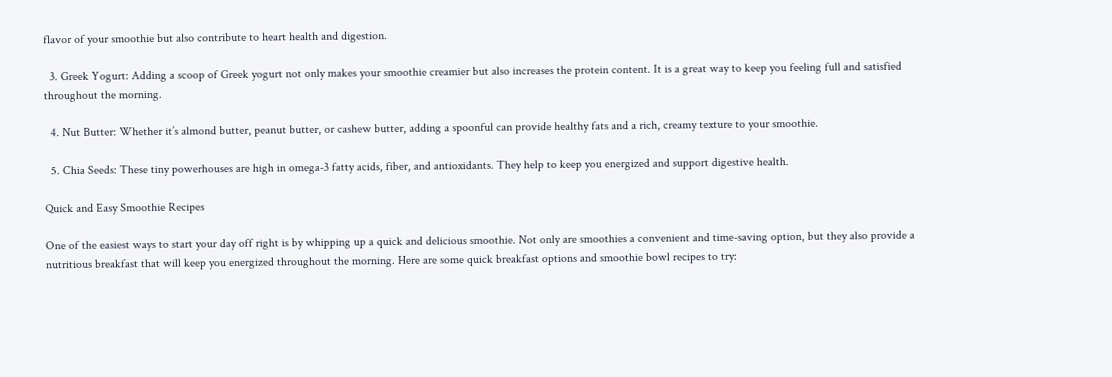flavor of your smoothie but also contribute to heart health and digestion.

  3. Greek Yogurt: Adding a scoop of Greek yogurt not only makes your smoothie creamier but also increases the protein content. It is a great way to keep you feeling full and satisfied throughout the morning.

  4. Nut Butter: Whether it’s almond butter, peanut butter, or cashew butter, adding a spoonful can provide healthy fats and a rich, creamy texture to your smoothie.

  5. Chia Seeds: These tiny powerhouses are high in omega-3 fatty acids, fiber, and antioxidants. They help to keep you energized and support digestive health.

Quick and Easy Smoothie Recipes

One of the easiest ways to start your day off right is by whipping up a quick and delicious smoothie. Not only are smoothies a convenient and time-saving option, but they also provide a nutritious breakfast that will keep you energized throughout the morning. Here are some quick breakfast options and smoothie bowl recipes to try: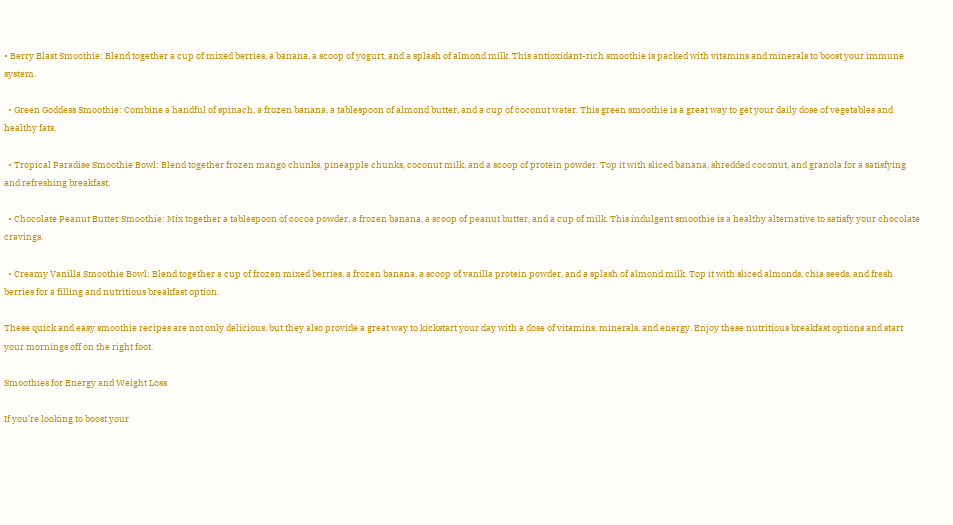• Berry Blast Smoothie: Blend together a cup of mixed berries, a banana, a scoop of yogurt, and a splash of almond milk. This antioxidant-rich smoothie is packed with vitamins and minerals to boost your immune system.

  • Green Goddess Smoothie: Combine a handful of spinach, a frozen banana, a tablespoon of almond butter, and a cup of coconut water. This green smoothie is a great way to get your daily dose of vegetables and healthy fats.

  • Tropical Paradise Smoothie Bowl: Blend together frozen mango chunks, pineapple chunks, coconut milk, and a scoop of protein powder. Top it with sliced banana, shredded coconut, and granola for a satisfying and refreshing breakfast.

  • Chocolate Peanut Butter Smoothie: Mix together a tablespoon of cocoa powder, a frozen banana, a scoop of peanut butter, and a cup of milk. This indulgent smoothie is a healthy alternative to satisfy your chocolate cravings.

  • Creamy Vanilla Smoothie Bowl: Blend together a cup of frozen mixed berries, a frozen banana, a scoop of vanilla protein powder, and a splash of almond milk. Top it with sliced almonds, chia seeds, and fresh berries for a filling and nutritious breakfast option.

These quick and easy smoothie recipes are not only delicious, but they also provide a great way to kickstart your day with a dose of vitamins, minerals, and energy. Enjoy these nutritious breakfast options and start your mornings off on the right foot.

Smoothies for Energy and Weight Loss

If you’re looking to boost your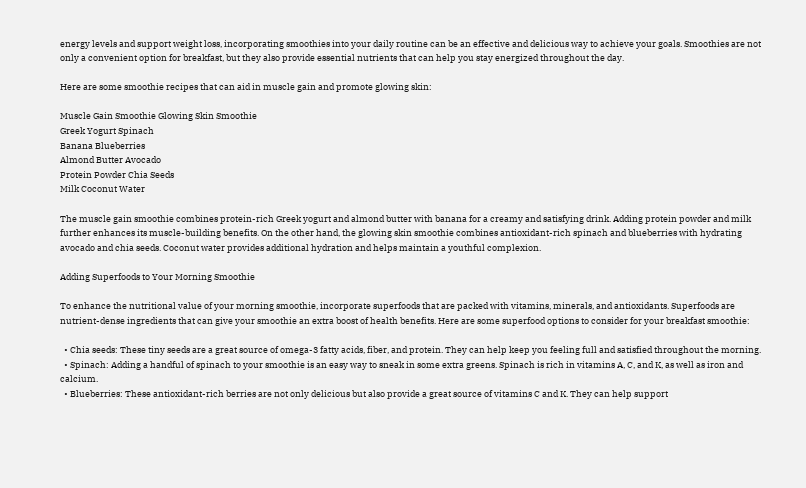energy levels and support weight loss, incorporating smoothies into your daily routine can be an effective and delicious way to achieve your goals. Smoothies are not only a convenient option for breakfast, but they also provide essential nutrients that can help you stay energized throughout the day.

Here are some smoothie recipes that can aid in muscle gain and promote glowing skin:

Muscle Gain Smoothie Glowing Skin Smoothie
Greek Yogurt Spinach
Banana Blueberries
Almond Butter Avocado
Protein Powder Chia Seeds
Milk Coconut Water

The muscle gain smoothie combines protein-rich Greek yogurt and almond butter with banana for a creamy and satisfying drink. Adding protein powder and milk further enhances its muscle-building benefits. On the other hand, the glowing skin smoothie combines antioxidant-rich spinach and blueberries with hydrating avocado and chia seeds. Coconut water provides additional hydration and helps maintain a youthful complexion.

Adding Superfoods to Your Morning Smoothie

To enhance the nutritional value of your morning smoothie, incorporate superfoods that are packed with vitamins, minerals, and antioxidants. Superfoods are nutrient-dense ingredients that can give your smoothie an extra boost of health benefits. Here are some superfood options to consider for your breakfast smoothie:

  • Chia seeds: These tiny seeds are a great source of omega-3 fatty acids, fiber, and protein. They can help keep you feeling full and satisfied throughout the morning.
  • Spinach: Adding a handful of spinach to your smoothie is an easy way to sneak in some extra greens. Spinach is rich in vitamins A, C, and K, as well as iron and calcium.
  • Blueberries: These antioxidant-rich berries are not only delicious but also provide a great source of vitamins C and K. They can help support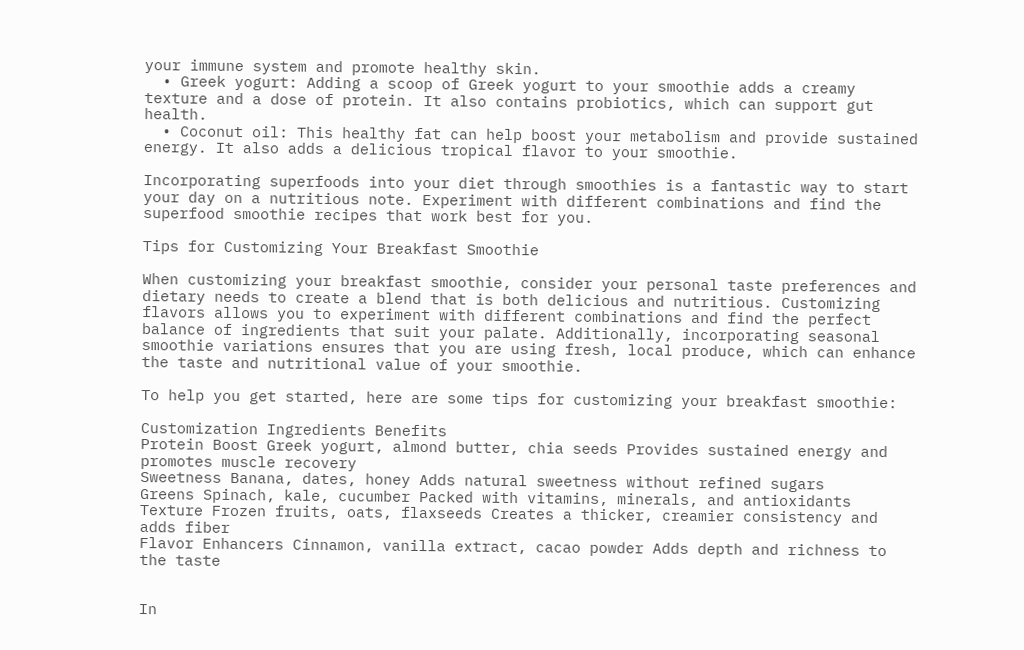your immune system and promote healthy skin.
  • Greek yogurt: Adding a scoop of Greek yogurt to your smoothie adds a creamy texture and a dose of protein. It also contains probiotics, which can support gut health.
  • Coconut oil: This healthy fat can help boost your metabolism and provide sustained energy. It also adds a delicious tropical flavor to your smoothie.

Incorporating superfoods into your diet through smoothies is a fantastic way to start your day on a nutritious note. Experiment with different combinations and find the superfood smoothie recipes that work best for you.

Tips for Customizing Your Breakfast Smoothie

When customizing your breakfast smoothie, consider your personal taste preferences and dietary needs to create a blend that is both delicious and nutritious. Customizing flavors allows you to experiment with different combinations and find the perfect balance of ingredients that suit your palate. Additionally, incorporating seasonal smoothie variations ensures that you are using fresh, local produce, which can enhance the taste and nutritional value of your smoothie.

To help you get started, here are some tips for customizing your breakfast smoothie:

Customization Ingredients Benefits
Protein Boost Greek yogurt, almond butter, chia seeds Provides sustained energy and promotes muscle recovery
Sweetness Banana, dates, honey Adds natural sweetness without refined sugars
Greens Spinach, kale, cucumber Packed with vitamins, minerals, and antioxidants
Texture Frozen fruits, oats, flaxseeds Creates a thicker, creamier consistency and adds fiber
Flavor Enhancers Cinnamon, vanilla extract, cacao powder Adds depth and richness to the taste


In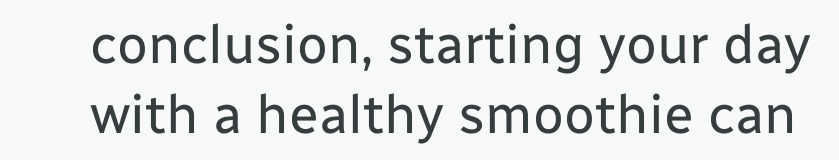conclusion, starting your day with a healthy smoothie can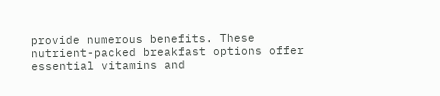provide numerous benefits. These nutrient-packed breakfast options offer essential vitamins and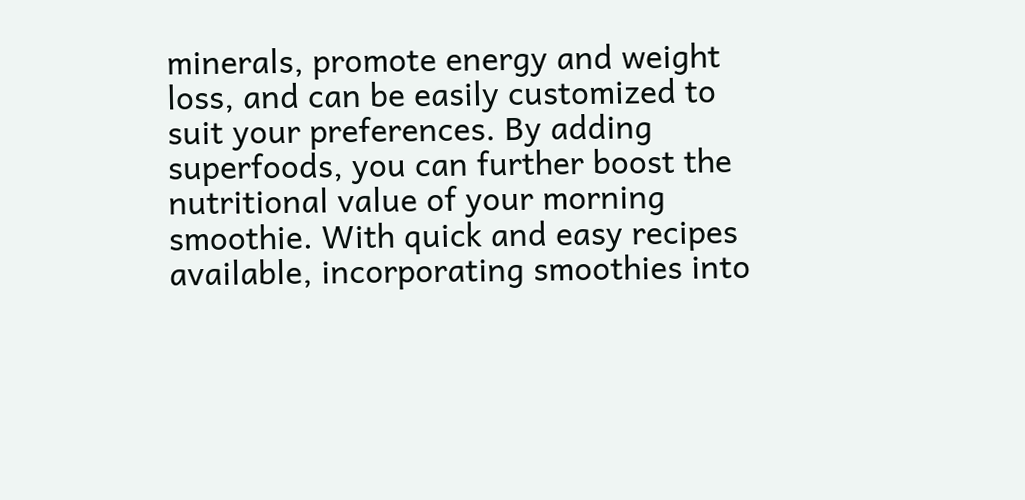minerals, promote energy and weight loss, and can be easily customized to suit your preferences. By adding superfoods, you can further boost the nutritional value of your morning smoothie. With quick and easy recipes available, incorporating smoothies into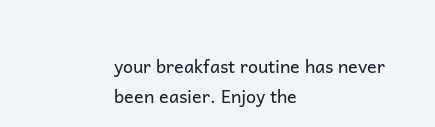your breakfast routine has never been easier. Enjoy the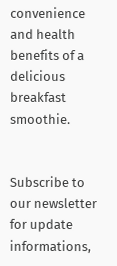convenience and health benefits of a delicious breakfast smoothie.


Subscribe to our newsletter for update informations,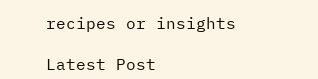recipes or insights

Latest Post